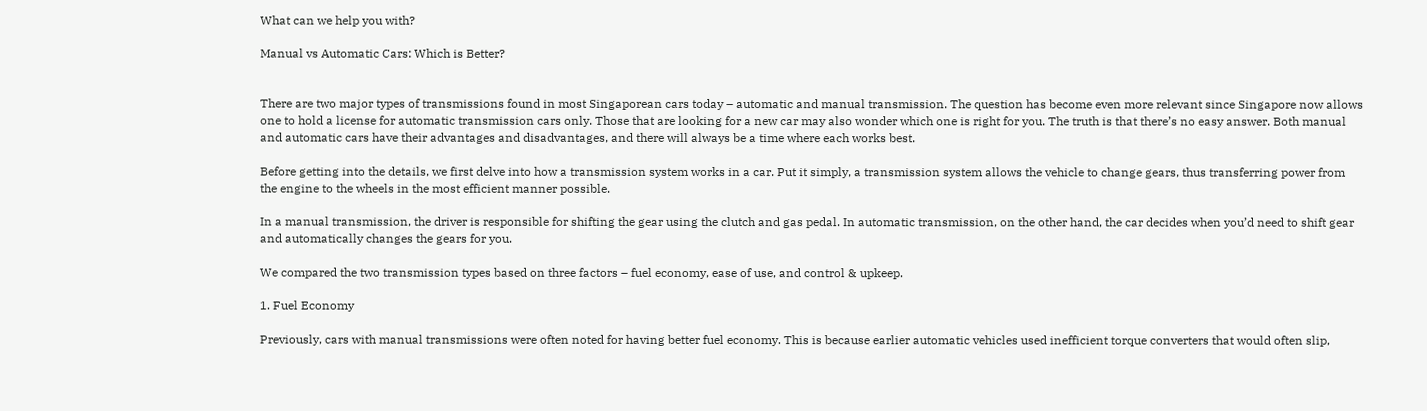What can we help you with?

Manual vs Automatic Cars: Which is Better?


There are two major types of transmissions found in most Singaporean cars today – automatic and manual transmission. The question has become even more relevant since Singapore now allows one to hold a license for automatic transmission cars only. Those that are looking for a new car may also wonder which one is right for you. The truth is that there’s no easy answer. Both manual and automatic cars have their advantages and disadvantages, and there will always be a time where each works best.

Before getting into the details, we first delve into how a transmission system works in a car. Put it simply, a transmission system allows the vehicle to change gears, thus transferring power from the engine to the wheels in the most efficient manner possible.

In a manual transmission, the driver is responsible for shifting the gear using the clutch and gas pedal. In automatic transmission, on the other hand, the car decides when you’d need to shift gear and automatically changes the gears for you.

We compared the two transmission types based on three factors – fuel economy, ease of use, and control & upkeep.

1. Fuel Economy

Previously, cars with manual transmissions were often noted for having better fuel economy. This is because earlier automatic vehicles used inefficient torque converters that would often slip,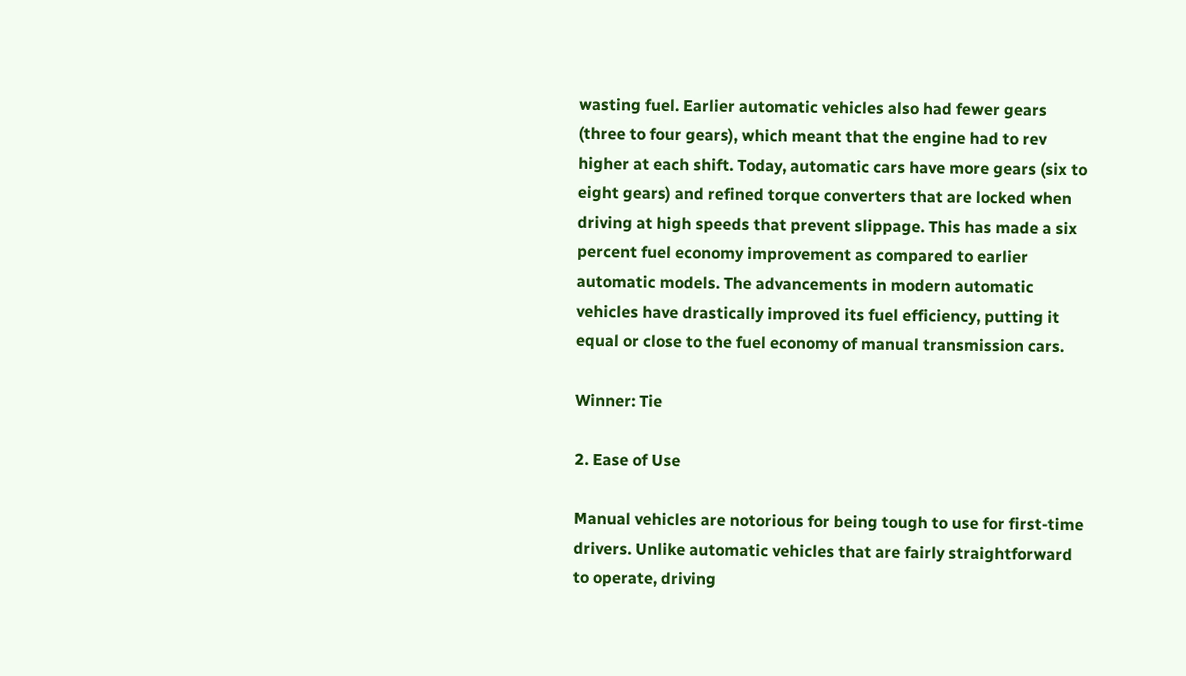wasting fuel. Earlier automatic vehicles also had fewer gears (three to four gears), which meant that the engine had to rev higher at each shift. Today, automatic cars have more gears (six to eight gears) and refined torque converters that are locked when driving at high speeds that prevent slippage. This has made a six percent fuel economy improvement as compared to earlier automatic models. The advancements in modern automatic vehicles have drastically improved its fuel efficiency, putting it equal or close to the fuel economy of manual transmission cars.

Winner: Tie

2. Ease of Use

Manual vehicles are notorious for being tough to use for first-time drivers. Unlike automatic vehicles that are fairly straightforward to operate, driving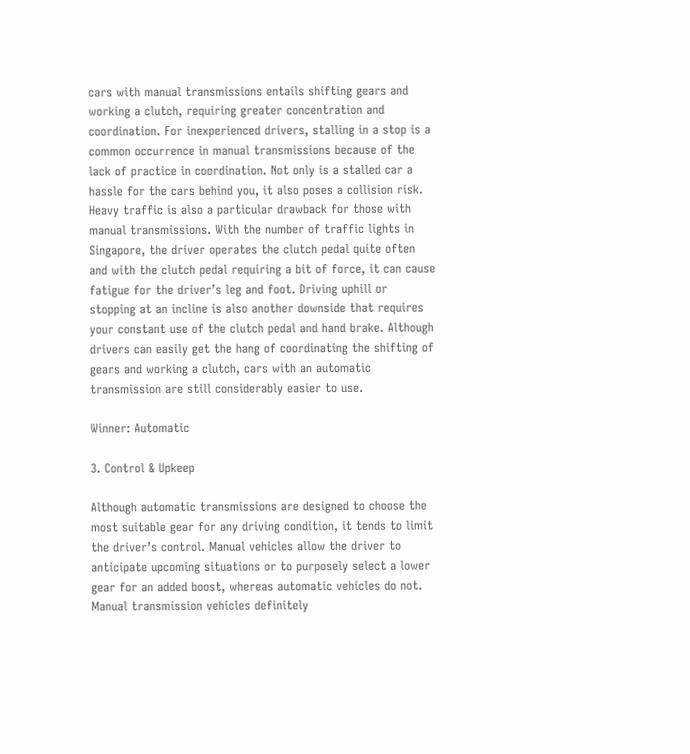cars with manual transmissions entails shifting gears and working a clutch, requiring greater concentration and coordination. For inexperienced drivers, stalling in a stop is a common occurrence in manual transmissions because of the lack of practice in coordination. Not only is a stalled car a hassle for the cars behind you, it also poses a collision risk. Heavy traffic is also a particular drawback for those with manual transmissions. With the number of traffic lights in Singapore, the driver operates the clutch pedal quite often and with the clutch pedal requiring a bit of force, it can cause fatigue for the driver’s leg and foot. Driving uphill or stopping at an incline is also another downside that requires your constant use of the clutch pedal and hand brake. Although drivers can easily get the hang of coordinating the shifting of gears and working a clutch, cars with an automatic transmission are still considerably easier to use.

Winner: Automatic

3. Control & Upkeep

Although automatic transmissions are designed to choose the most suitable gear for any driving condition, it tends to limit the driver’s control. Manual vehicles allow the driver to anticipate upcoming situations or to purposely select a lower gear for an added boost, whereas automatic vehicles do not. Manual transmission vehicles definitely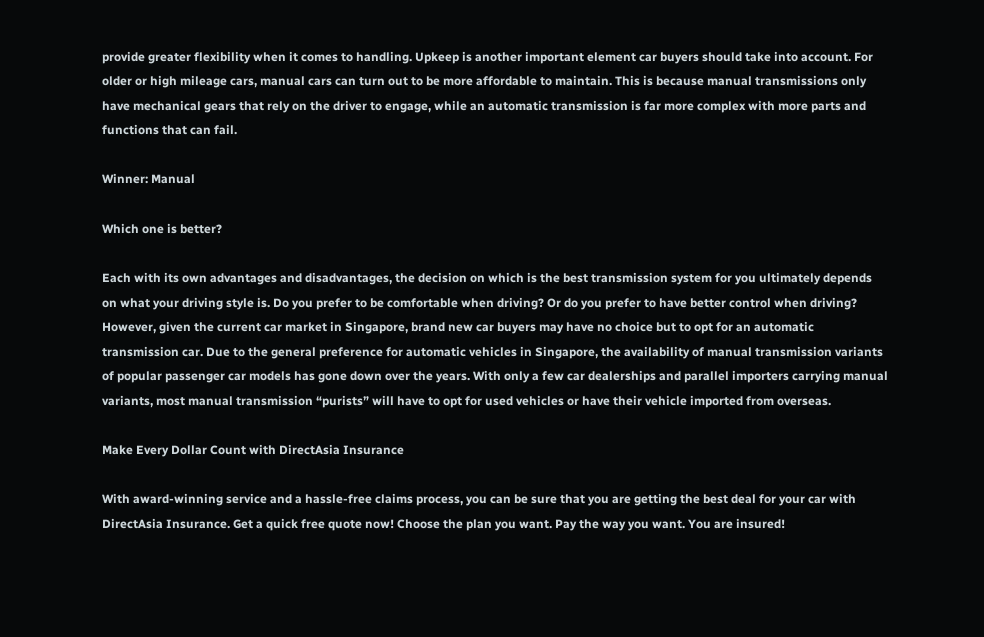provide greater flexibility when it comes to handling. Upkeep is another important element car buyers should take into account. For older or high mileage cars, manual cars can turn out to be more affordable to maintain. This is because manual transmissions only have mechanical gears that rely on the driver to engage, while an automatic transmission is far more complex with more parts and functions that can fail.

Winner: Manual

Which one is better?

Each with its own advantages and disadvantages, the decision on which is the best transmission system for you ultimately depends on what your driving style is. Do you prefer to be comfortable when driving? Or do you prefer to have better control when driving? However, given the current car market in Singapore, brand new car buyers may have no choice but to opt for an automatic transmission car. Due to the general preference for automatic vehicles in Singapore, the availability of manual transmission variants of popular passenger car models has gone down over the years. With only a few car dealerships and parallel importers carrying manual variants, most manual transmission “purists” will have to opt for used vehicles or have their vehicle imported from overseas.

Make Every Dollar Count with DirectAsia Insurance

With award-winning service and a hassle-free claims process, you can be sure that you are getting the best deal for your car with DirectAsia Insurance. Get a quick free quote now! Choose the plan you want. Pay the way you want. You are insured!